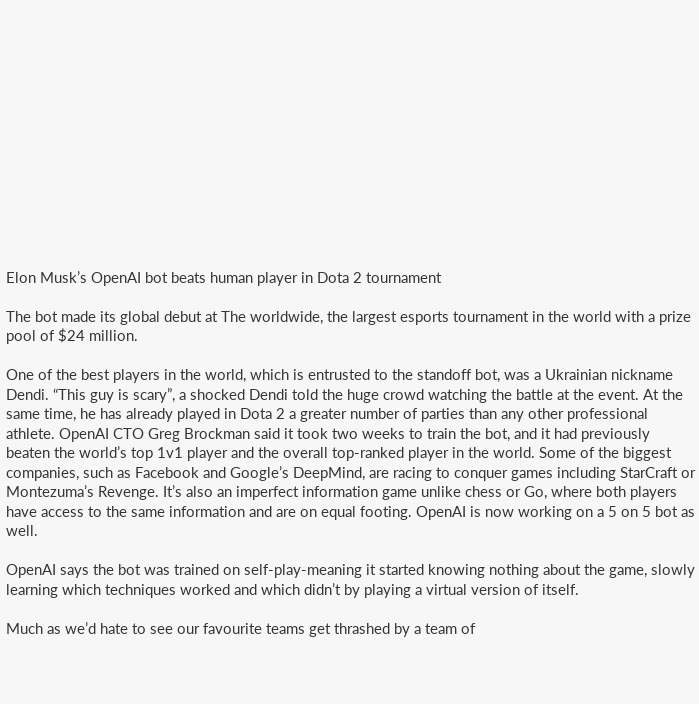Elon Musk’s OpenAI bot beats human player in Dota 2 tournament

The bot made its global debut at The worldwide, the largest esports tournament in the world with a prize pool of $24 million.

One of the best players in the world, which is entrusted to the standoff bot, was a Ukrainian nickname Dendi. “This guy is scary”, a shocked Dendi told the huge crowd watching the battle at the event. At the same time, he has already played in Dota 2 a greater number of parties than any other professional athlete. OpenAI CTO Greg Brockman said it took two weeks to train the bot, and it had previously beaten the world’s top 1v1 player and the overall top-ranked player in the world. Some of the biggest companies, such as Facebook and Google’s DeepMind, are racing to conquer games including StarCraft or Montezuma’s Revenge. It’s also an imperfect information game unlike chess or Go, where both players have access to the same information and are on equal footing. OpenAI is now working on a 5 on 5 bot as well.

OpenAI says the bot was trained on self-play-meaning it started knowing nothing about the game, slowly learning which techniques worked and which didn’t by playing a virtual version of itself.

Much as we’d hate to see our favourite teams get thrashed by a team of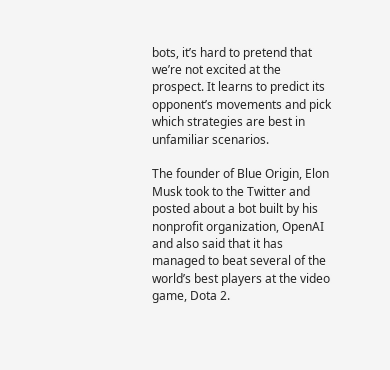bots, it’s hard to pretend that we’re not excited at the prospect. It learns to predict its opponent’s movements and pick which strategies are best in unfamiliar scenarios.

The founder of Blue Origin, Elon Musk took to the Twitter and posted about a bot built by his nonprofit organization, OpenAI and also said that it has managed to beat several of the world’s best players at the video game, Dota 2.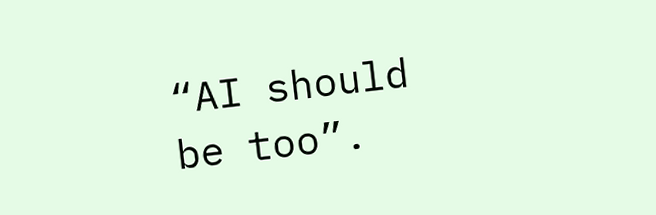“AI should be too”.